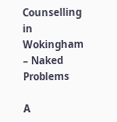Counselling in Wokingham – Naked Problems

A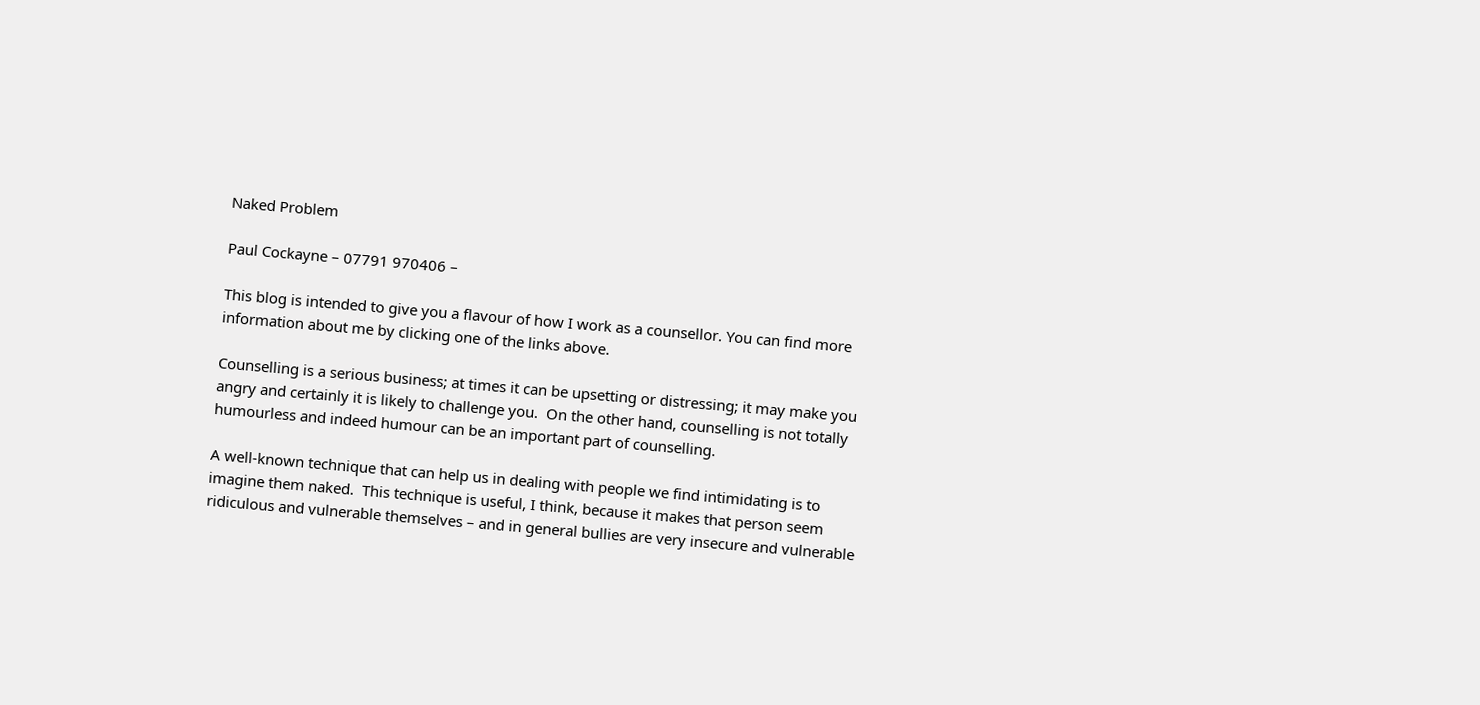Naked Problem

Paul Cockayne – 07791 970406 –

This blog is intended to give you a flavour of how I work as a counsellor. You can find more information about me by clicking one of the links above.

Counselling is a serious business; at times it can be upsetting or distressing; it may make you angry and certainly it is likely to challenge you.  On the other hand, counselling is not totally humourless and indeed humour can be an important part of counselling.

A well-known technique that can help us in dealing with people we find intimidating is to imagine them naked.  This technique is useful, I think, because it makes that person seem ridiculous and vulnerable themselves – and in general bullies are very insecure and vulnerable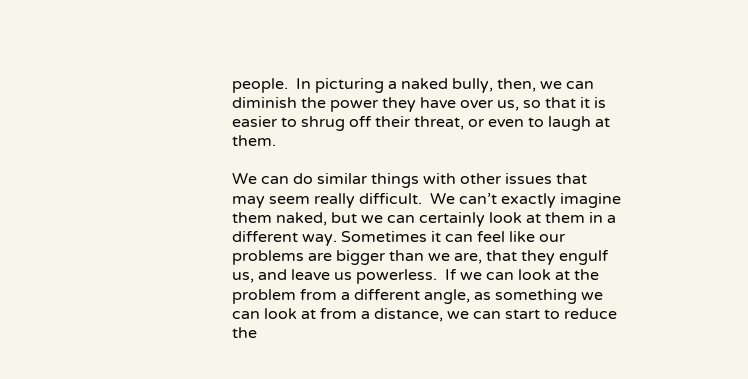people.  In picturing a naked bully, then, we can diminish the power they have over us, so that it is easier to shrug off their threat, or even to laugh at them.

We can do similar things with other issues that may seem really difficult.  We can’t exactly imagine them naked, but we can certainly look at them in a different way. Sometimes it can feel like our problems are bigger than we are, that they engulf us, and leave us powerless.  If we can look at the problem from a different angle, as something we can look at from a distance, we can start to reduce the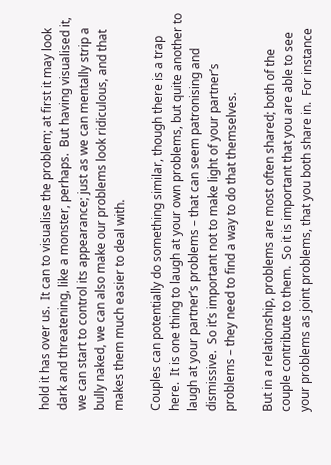hold it has over us.  It can to visualise the problem; at first it may look dark and threatening, like a monster, perhaps.  But having visualised it, we can start to control its appearance; just as we can mentally strip a bully naked, we can also make our problems look ridiculous, and that makes them much easier to deal with.

Couples can potentially do something similar, though there is a trap here.  It is one thing to laugh at your own problems, but quite another to laugh at your partner’s problems – that can seem patronising and dismissive.  So it’s important not to make light of your partner’s problems – they need to find a way to do that themselves.

But in a relationship, problems are most often shared; both of the couple contribute to them.  So it is important that you are able to see your problems as joint problems, that you both share in.  For instance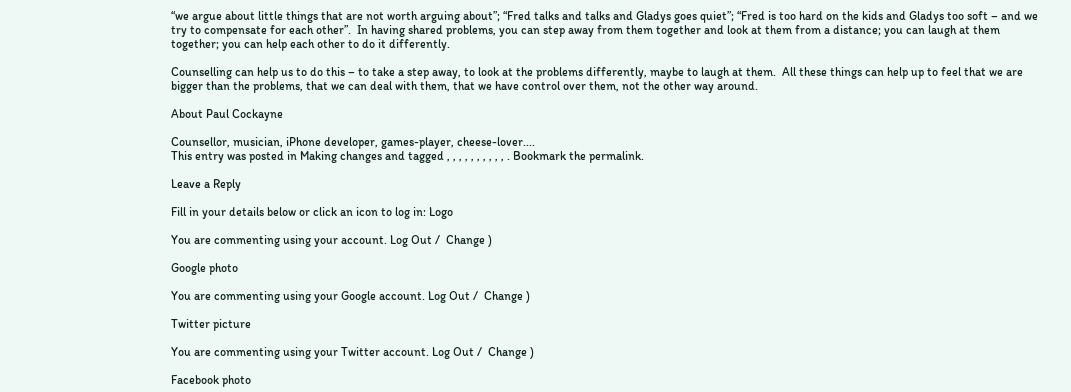“we argue about little things that are not worth arguing about”; “Fred talks and talks and Gladys goes quiet”; “Fred is too hard on the kids and Gladys too soft – and we try to compensate for each other”.  In having shared problems, you can step away from them together and look at them from a distance; you can laugh at them together; you can help each other to do it differently.

Counselling can help us to do this – to take a step away, to look at the problems differently, maybe to laugh at them.  All these things can help up to feel that we are bigger than the problems, that we can deal with them, that we have control over them, not the other way around.

About Paul Cockayne

Counsellor, musician, iPhone developer, games-player, cheese-lover....
This entry was posted in Making changes and tagged , , , , , , , , , , . Bookmark the permalink.

Leave a Reply

Fill in your details below or click an icon to log in: Logo

You are commenting using your account. Log Out /  Change )

Google photo

You are commenting using your Google account. Log Out /  Change )

Twitter picture

You are commenting using your Twitter account. Log Out /  Change )

Facebook photo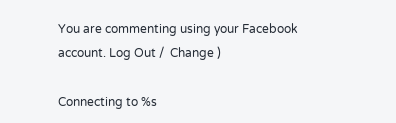You are commenting using your Facebook account. Log Out /  Change )

Connecting to %s